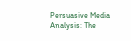Persuasive Media Analysis: The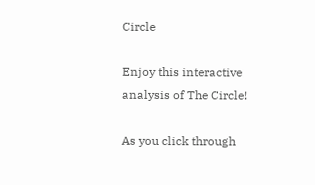Circle

Enjoy this interactive analysis of The Circle!

As you click through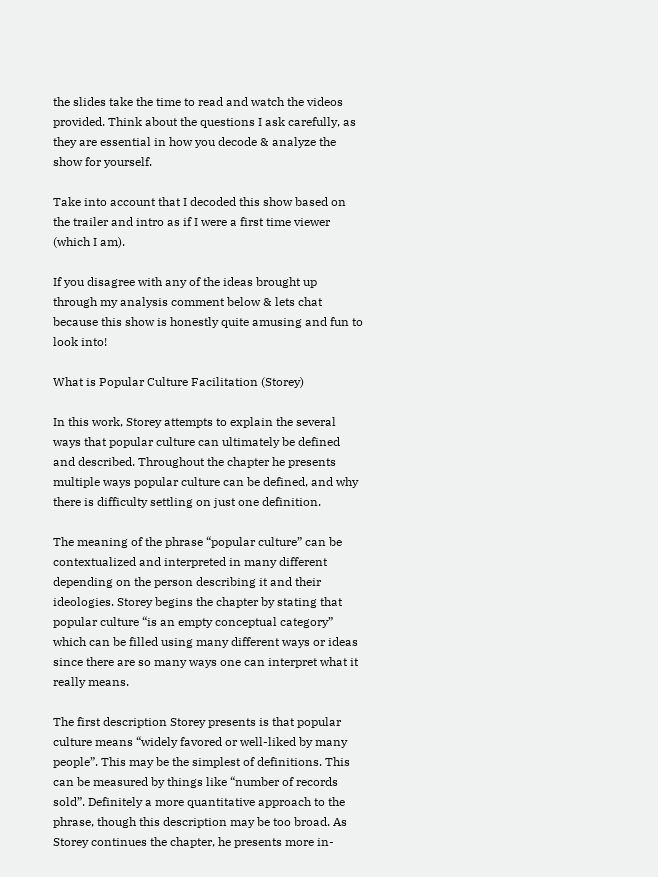the slides take the time to read and watch the videos provided. Think about the questions I ask carefully, as they are essential in how you decode & analyze the show for yourself.

Take into account that I decoded this show based on the trailer and intro as if I were a first time viewer (which I am).

If you disagree with any of the ideas brought up through my analysis comment below & lets chat because this show is honestly quite amusing and fun to look into!

What is Popular Culture Facilitation (Storey)

In this work, Storey attempts to explain the several ways that popular culture can ultimately be defined and described. Throughout the chapter he presents multiple ways popular culture can be defined, and why there is difficulty settling on just one definition.

The meaning of the phrase “popular culture” can be contextualized and interpreted in many different depending on the person describing it and their ideologies. Storey begins the chapter by stating that popular culture “is an empty conceptual category” which can be filled using many different ways or ideas since there are so many ways one can interpret what it really means.

The first description Storey presents is that popular culture means “widely favored or well-liked by many people”. This may be the simplest of definitions. This can be measured by things like “number of records sold”. Definitely a more quantitative approach to the phrase, though this description may be too broad. As Storey continues the chapter, he presents more in-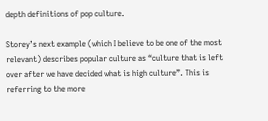depth definitions of pop culture.

Storey’s next example (which I believe to be one of the most relevant) describes popular culture as “culture that is left over after we have decided what is high culture”. This is referring to the more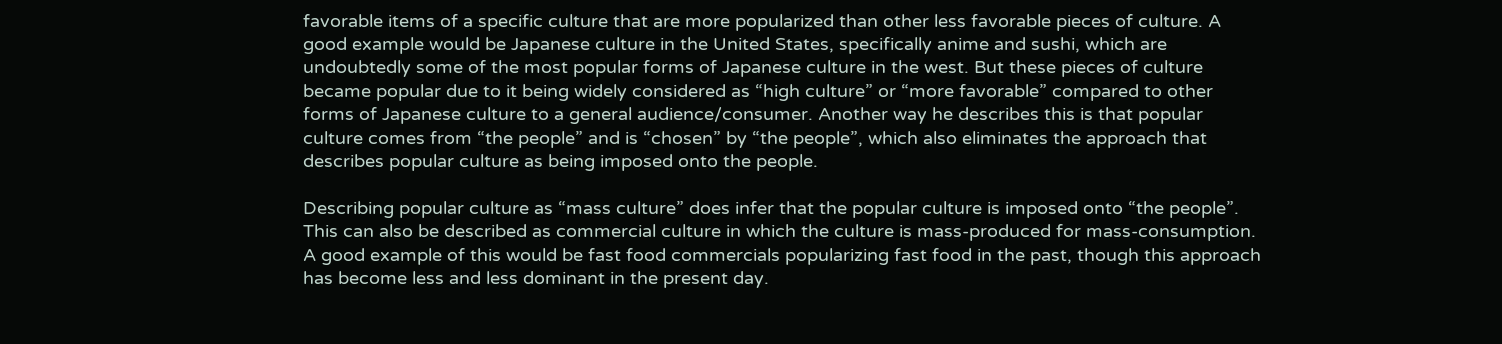favorable items of a specific culture that are more popularized than other less favorable pieces of culture. A good example would be Japanese culture in the United States, specifically anime and sushi, which are undoubtedly some of the most popular forms of Japanese culture in the west. But these pieces of culture became popular due to it being widely considered as “high culture” or “more favorable” compared to other forms of Japanese culture to a general audience/consumer. Another way he describes this is that popular culture comes from “the people” and is “chosen” by “the people”, which also eliminates the approach that describes popular culture as being imposed onto the people.

Describing popular culture as “mass culture” does infer that the popular culture is imposed onto “the people”. This can also be described as commercial culture in which the culture is mass-produced for mass-consumption. A good example of this would be fast food commercials popularizing fast food in the past, though this approach has become less and less dominant in the present day.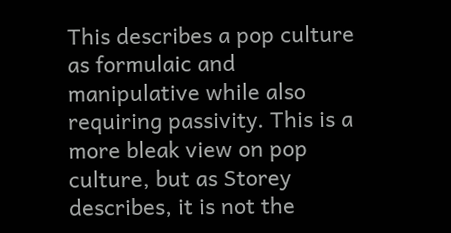This describes a pop culture as formulaic and manipulative while also requiring passivity. This is a more bleak view on pop culture, but as Storey describes, it is not the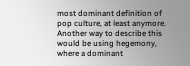most dominant definition of pop culture, at least anymore. Another way to describe this would be using hegemony, where a dominant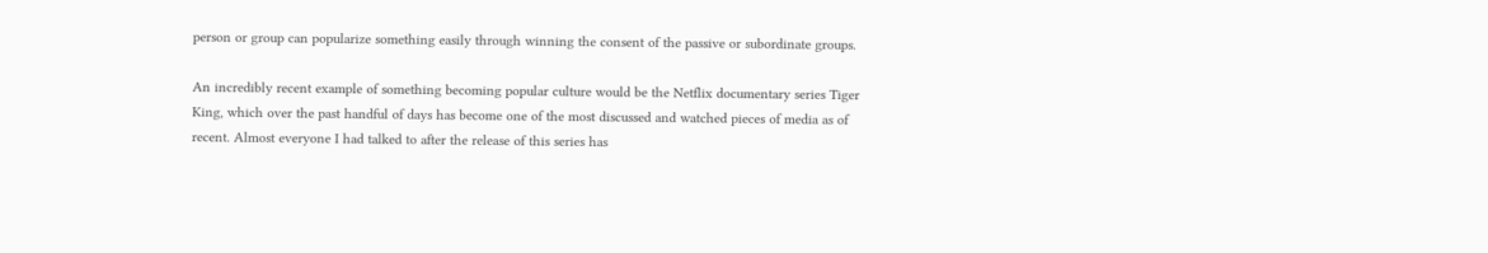person or group can popularize something easily through winning the consent of the passive or subordinate groups.

An incredibly recent example of something becoming popular culture would be the Netflix documentary series Tiger King, which over the past handful of days has become one of the most discussed and watched pieces of media as of recent. Almost everyone I had talked to after the release of this series has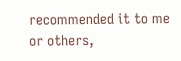recommended it to me or others,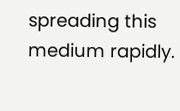spreading this medium rapidly.